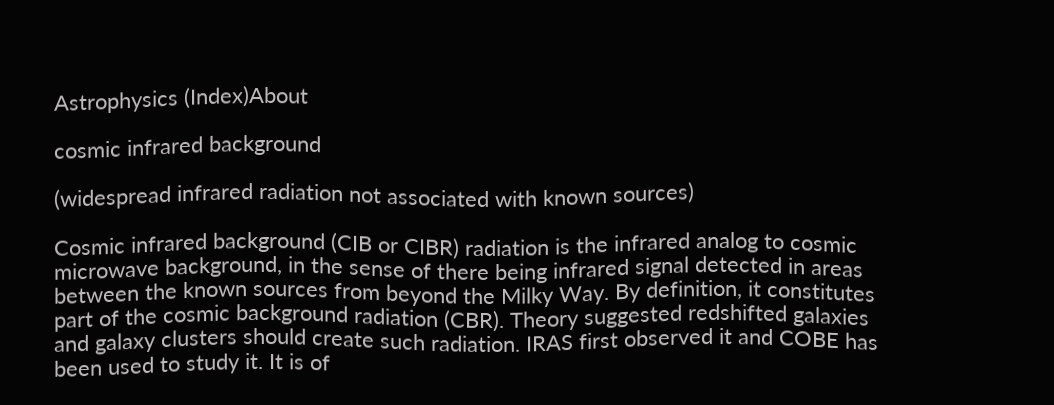Astrophysics (Index)About

cosmic infrared background

(widespread infrared radiation not associated with known sources)

Cosmic infrared background (CIB or CIBR) radiation is the infrared analog to cosmic microwave background, in the sense of there being infrared signal detected in areas between the known sources from beyond the Milky Way. By definition, it constitutes part of the cosmic background radiation (CBR). Theory suggested redshifted galaxies and galaxy clusters should create such radiation. IRAS first observed it and COBE has been used to study it. It is of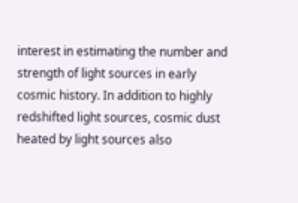interest in estimating the number and strength of light sources in early cosmic history. In addition to highly redshifted light sources, cosmic dust heated by light sources also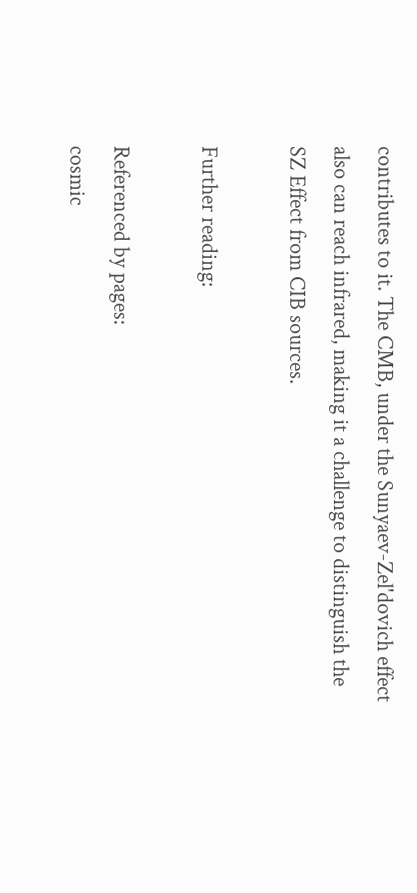contributes to it. The CMB, under the Sunyaev-Zel'dovich effect also can reach infrared, making it a challenge to distinguish the SZ Effect from CIB sources.

Further reading:

Referenced by pages:
cosmic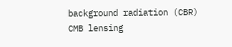background radiation (CBR)
CMB lensing